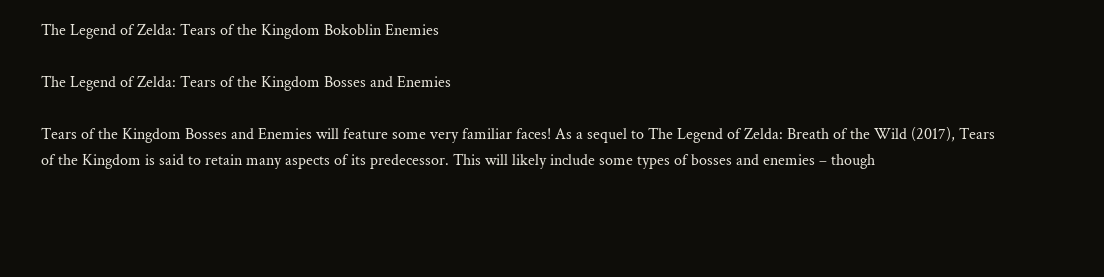The Legend of Zelda: Tears of the Kingdom Bokoblin Enemies

The Legend of Zelda: Tears of the Kingdom Bosses and Enemies

Tears of the Kingdom Bosses and Enemies will feature some very familiar faces! As a sequel to The Legend of Zelda: Breath of the Wild (2017), Tears of the Kingdom is said to retain many aspects of its predecessor. This will likely include some types of bosses and enemies – though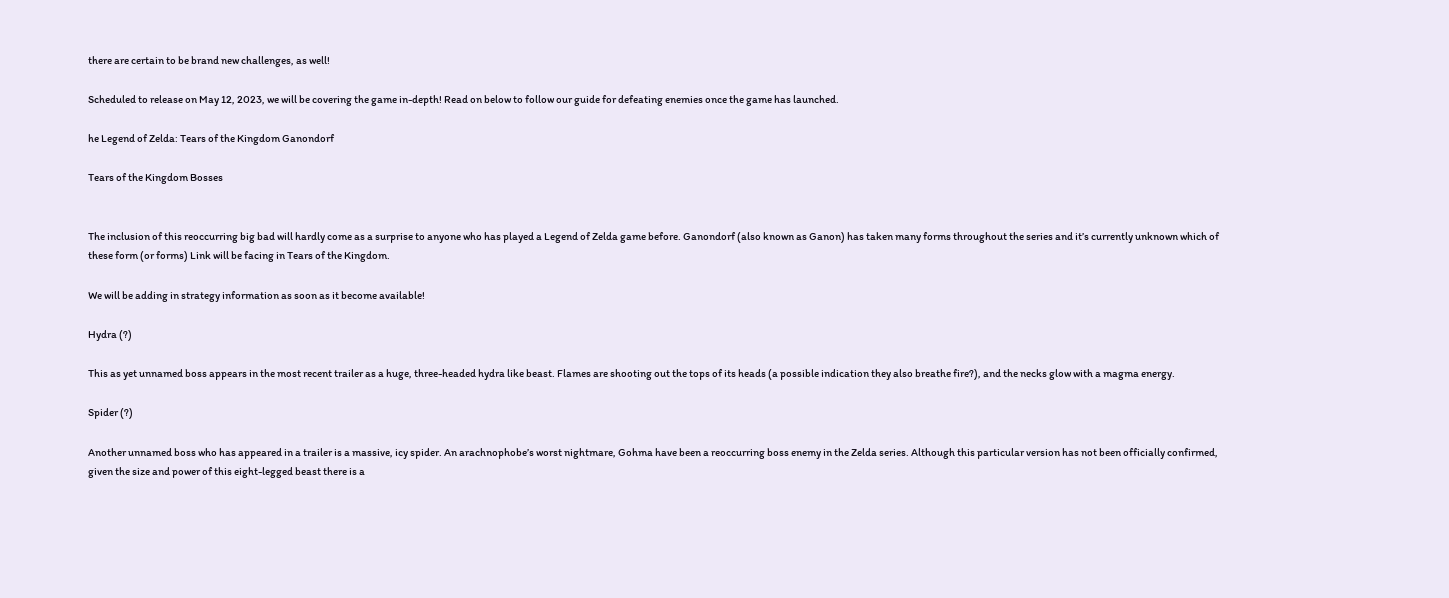there are certain to be brand new challenges, as well!

Scheduled to release on May 12, 2023, we will be covering the game in-depth! Read on below to follow our guide for defeating enemies once the game has launched.

he Legend of Zelda: Tears of the Kingdom Ganondorf

Tears of the Kingdom Bosses


The inclusion of this reoccurring big bad will hardly come as a surprise to anyone who has played a Legend of Zelda game before. Ganondorf (also known as Ganon) has taken many forms throughout the series and it’s currently unknown which of these form (or forms) Link will be facing in Tears of the Kingdom.

We will be adding in strategy information as soon as it become available!

Hydra (?)

This as yet unnamed boss appears in the most recent trailer as a huge, three-headed hydra like beast. Flames are shooting out the tops of its heads (a possible indication they also breathe fire?), and the necks glow with a magma energy.

Spider (?)

Another unnamed boss who has appeared in a trailer is a massive, icy spider. An arachnophobe’s worst nightmare, Gohma have been a reoccurring boss enemy in the Zelda series. Although this particular version has not been officially confirmed, given the size and power of this eight-legged beast there is a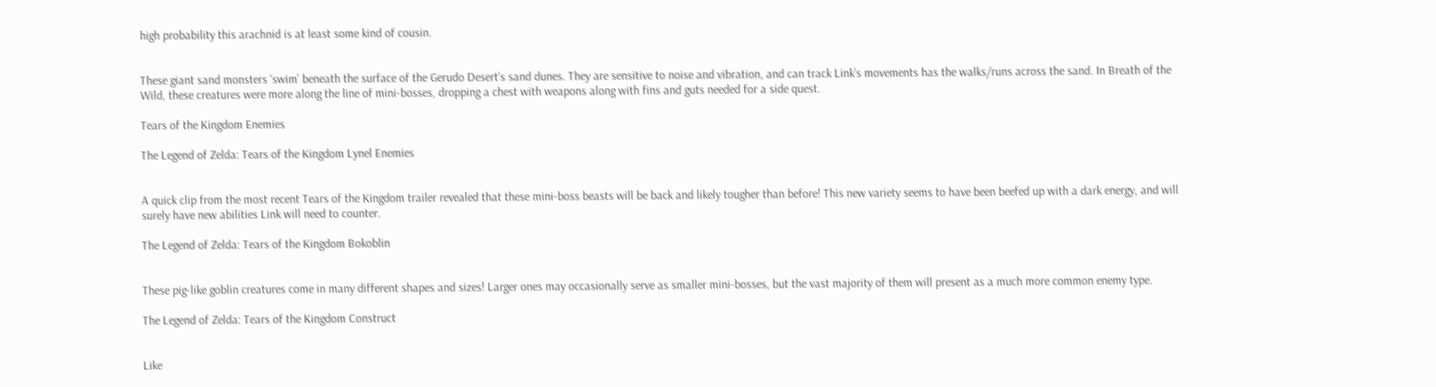high probability this arachnid is at least some kind of cousin.


These giant sand monsters ‘swim’ beneath the surface of the Gerudo Desert’s sand dunes. They are sensitive to noise and vibration, and can track Link’s movements has the walks/runs across the sand. In Breath of the Wild, these creatures were more along the line of mini-bosses, dropping a chest with weapons along with fins and guts needed for a side quest.

Tears of the Kingdom Enemies

The Legend of Zelda: Tears of the Kingdom Lynel Enemies


A quick clip from the most recent Tears of the Kingdom trailer revealed that these mini-boss beasts will be back and likely tougher than before! This new variety seems to have been beefed up with a dark energy, and will surely have new abilities Link will need to counter.

The Legend of Zelda: Tears of the Kingdom Bokoblin


These pig-like goblin creatures come in many different shapes and sizes! Larger ones may occasionally serve as smaller mini-bosses, but the vast majority of them will present as a much more common enemy type.

The Legend of Zelda: Tears of the Kingdom Construct


Like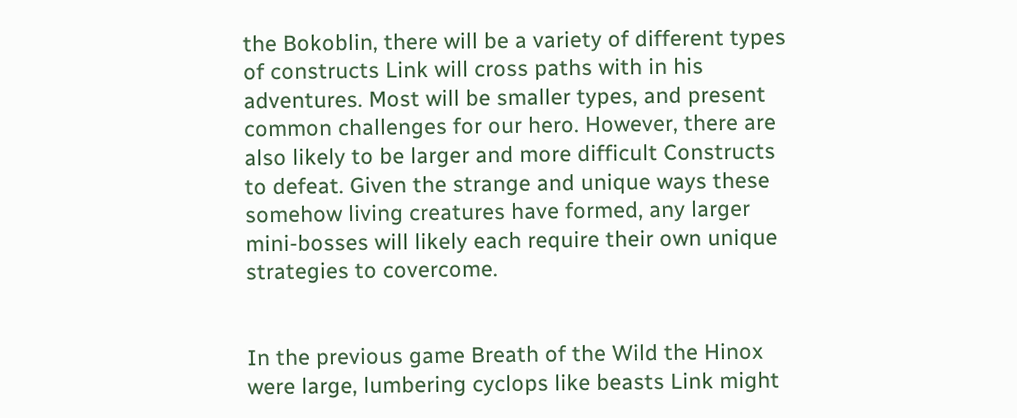the Bokoblin, there will be a variety of different types of constructs Link will cross paths with in his adventures. Most will be smaller types, and present common challenges for our hero. However, there are also likely to be larger and more difficult Constructs to defeat. Given the strange and unique ways these somehow living creatures have formed, any larger mini-bosses will likely each require their own unique strategies to covercome.


In the previous game Breath of the Wild the Hinox were large, lumbering cyclops like beasts Link might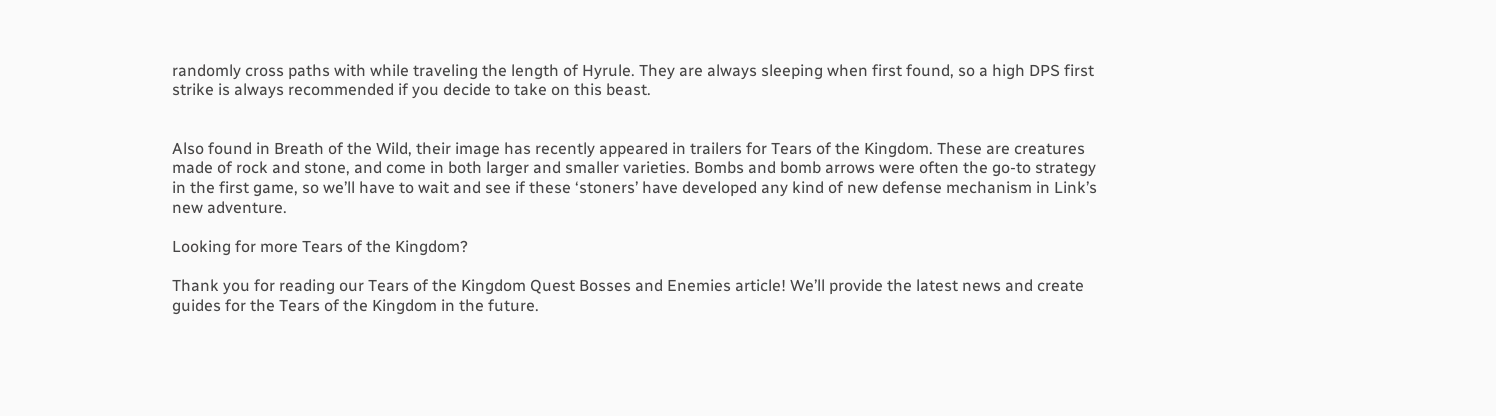randomly cross paths with while traveling the length of Hyrule. They are always sleeping when first found, so a high DPS first strike is always recommended if you decide to take on this beast.


Also found in Breath of the Wild, their image has recently appeared in trailers for Tears of the Kingdom. These are creatures made of rock and stone, and come in both larger and smaller varieties. Bombs and bomb arrows were often the go-to strategy in the first game, so we’ll have to wait and see if these ‘stoners’ have developed any kind of new defense mechanism in Link’s new adventure.

Looking for more Tears of the Kingdom?

Thank you for reading our Tears of the Kingdom Quest Bosses and Enemies article! We’ll provide the latest news and create guides for the Tears of the Kingdom in the future.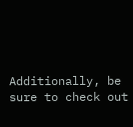Additionally, be sure to check out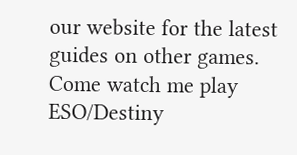our website for the latest guides on other games. Come watch me play ESO/Destiny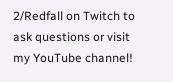2/Redfall on Twitch to ask questions or visit my YouTube channel!